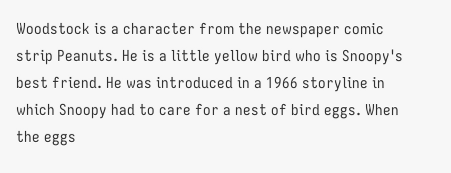Woodstock is a character from the newspaper comic strip Peanuts. He is a little yellow bird who is Snoopy's best friend. He was introduced in a 1966 storyline in which Snoopy had to care for a nest of bird eggs. When the eggs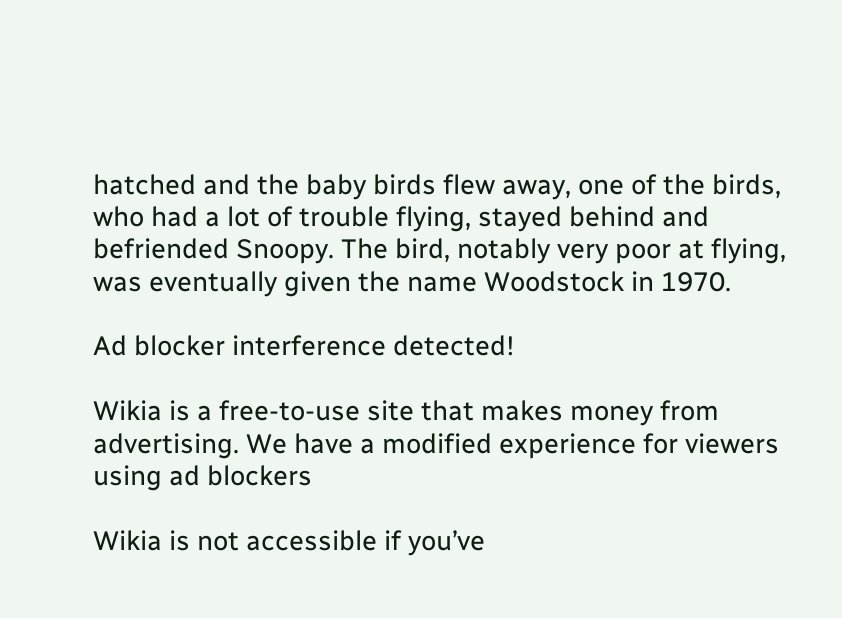hatched and the baby birds flew away, one of the birds, who had a lot of trouble flying, stayed behind and befriended Snoopy. The bird, notably very poor at flying, was eventually given the name Woodstock in 1970.

Ad blocker interference detected!

Wikia is a free-to-use site that makes money from advertising. We have a modified experience for viewers using ad blockers

Wikia is not accessible if you’ve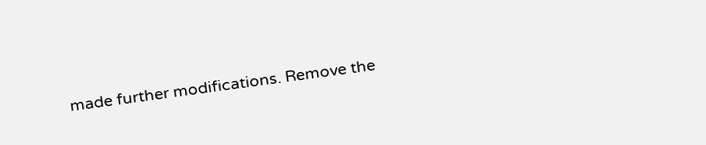made further modifications. Remove the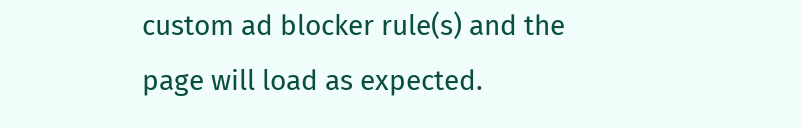custom ad blocker rule(s) and the page will load as expected.